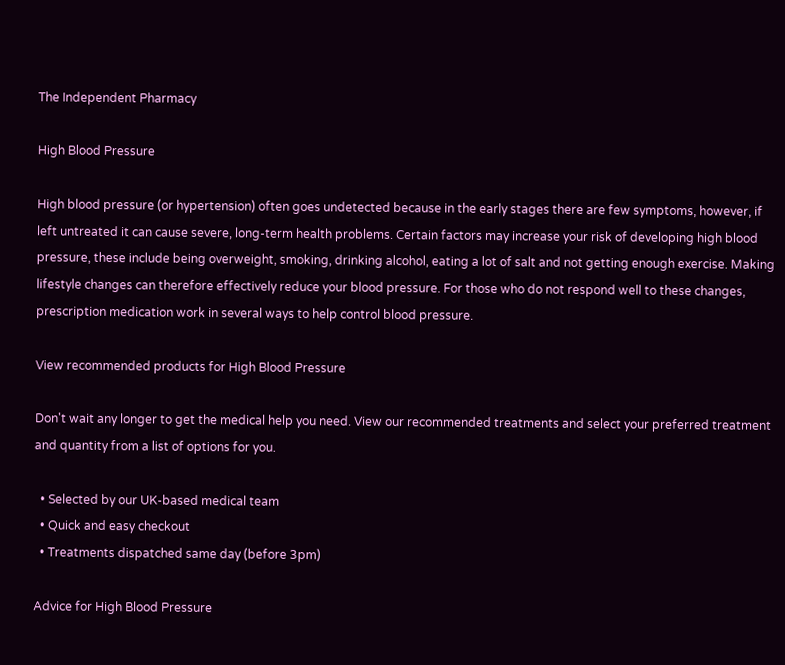The Independent Pharmacy

High Blood Pressure

High blood pressure (or hypertension) often goes undetected because in the early stages there are few symptoms, however, if left untreated it can cause severe, long-term health problems. Certain factors may increase your risk of developing high blood pressure, these include being overweight, smoking, drinking alcohol, eating a lot of salt and not getting enough exercise. Making lifestyle changes can therefore effectively reduce your blood pressure. For those who do not respond well to these changes, prescription medication work in several ways to help control blood pressure.

View recommended products for High Blood Pressure

Don't wait any longer to get the medical help you need. View our recommended treatments and select your preferred treatment and quantity from a list of options for you.

  • Selected by our UK-based medical team
  • Quick and easy checkout
  • Treatments dispatched same day (before 3pm)

Advice for High Blood Pressure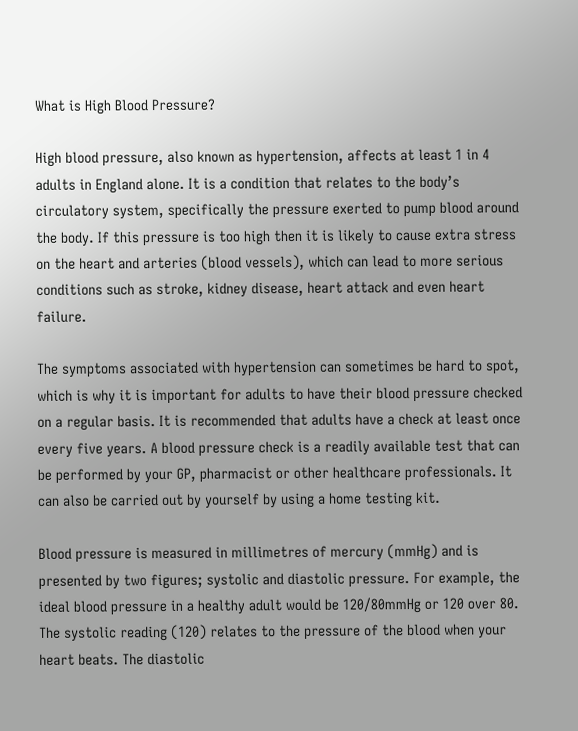What is High Blood Pressure?

High blood pressure, also known as hypertension, affects at least 1 in 4 adults in England alone. It is a condition that relates to the body’s circulatory system, specifically the pressure exerted to pump blood around the body. If this pressure is too high then it is likely to cause extra stress on the heart and arteries (blood vessels), which can lead to more serious conditions such as stroke, kidney disease, heart attack and even heart failure.

The symptoms associated with hypertension can sometimes be hard to spot, which is why it is important for adults to have their blood pressure checked on a regular basis. It is recommended that adults have a check at least once every five years. A blood pressure check is a readily available test that can be performed by your GP, pharmacist or other healthcare professionals. It can also be carried out by yourself by using a home testing kit.

Blood pressure is measured in millimetres of mercury (mmHg) and is presented by two figures; systolic and diastolic pressure. For example, the ideal blood pressure in a healthy adult would be 120/80mmHg or 120 over 80. The systolic reading (120) relates to the pressure of the blood when your heart beats. The diastolic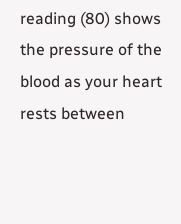reading (80) shows the pressure of the blood as your heart rests between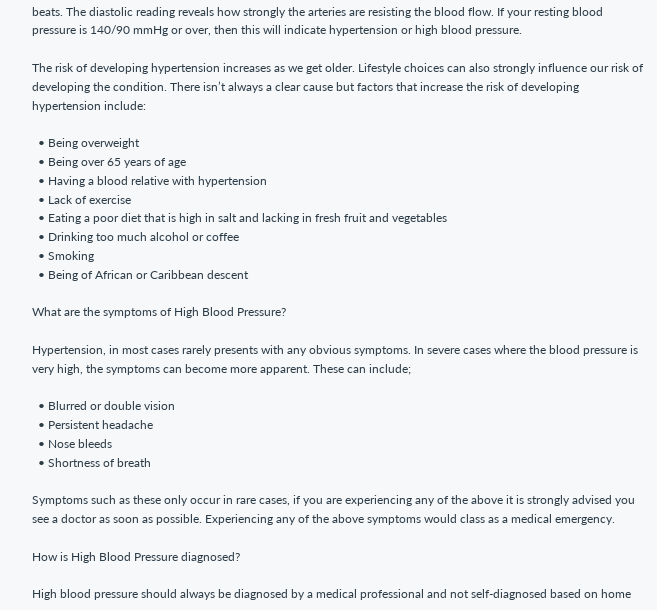beats. The diastolic reading reveals how strongly the arteries are resisting the blood flow. If your resting blood pressure is 140/90 mmHg or over, then this will indicate hypertension or high blood pressure.

The risk of developing hypertension increases as we get older. Lifestyle choices can also strongly influence our risk of developing the condition. There isn’t always a clear cause but factors that increase the risk of developing hypertension include:

  • Being overweight
  • Being over 65 years of age
  • Having a blood relative with hypertension
  • Lack of exercise
  • Eating a poor diet that is high in salt and lacking in fresh fruit and vegetables
  • Drinking too much alcohol or coffee
  • Smoking
  • Being of African or Caribbean descent

What are the symptoms of High Blood Pressure?

Hypertension, in most cases rarely presents with any obvious symptoms. In severe cases where the blood pressure is very high, the symptoms can become more apparent. These can include;

  • Blurred or double vision
  • Persistent headache
  • Nose bleeds
  • Shortness of breath

Symptoms such as these only occur in rare cases, if you are experiencing any of the above it is strongly advised you see a doctor as soon as possible. Experiencing any of the above symptoms would class as a medical emergency.

How is High Blood Pressure diagnosed?

High blood pressure should always be diagnosed by a medical professional and not self-diagnosed based on home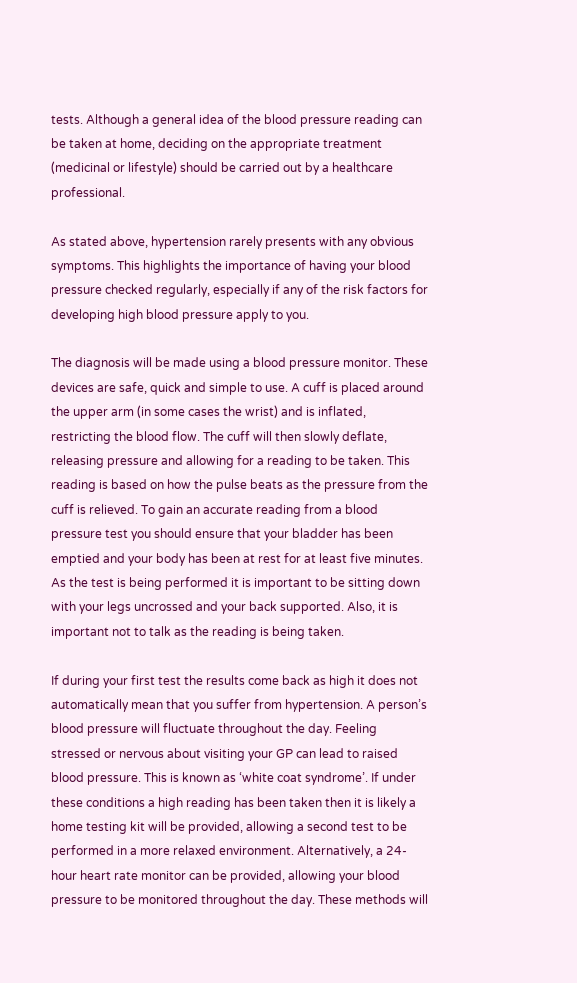tests. Although a general idea of the blood pressure reading can be taken at home, deciding on the appropriate treatment (medicinal or lifestyle) should be carried out by a healthcare professional.

As stated above, hypertension rarely presents with any obvious symptoms. This highlights the importance of having your blood pressure checked regularly, especially if any of the risk factors for developing high blood pressure apply to you.

The diagnosis will be made using a blood pressure monitor. These devices are safe, quick and simple to use. A cuff is placed around the upper arm (in some cases the wrist) and is inflated, restricting the blood flow. The cuff will then slowly deflate, releasing pressure and allowing for a reading to be taken. This reading is based on how the pulse beats as the pressure from the cuff is relieved. To gain an accurate reading from a blood pressure test you should ensure that your bladder has been emptied and your body has been at rest for at least five minutes. As the test is being performed it is important to be sitting down with your legs uncrossed and your back supported. Also, it is important not to talk as the reading is being taken.

If during your first test the results come back as high it does not automatically mean that you suffer from hypertension. A person’s blood pressure will fluctuate throughout the day. Feeling stressed or nervous about visiting your GP can lead to raised blood pressure. This is known as ‘white coat syndrome’. If under these conditions a high reading has been taken then it is likely a home testing kit will be provided, allowing a second test to be performed in a more relaxed environment. Alternatively, a 24-hour heart rate monitor can be provided, allowing your blood pressure to be monitored throughout the day. These methods will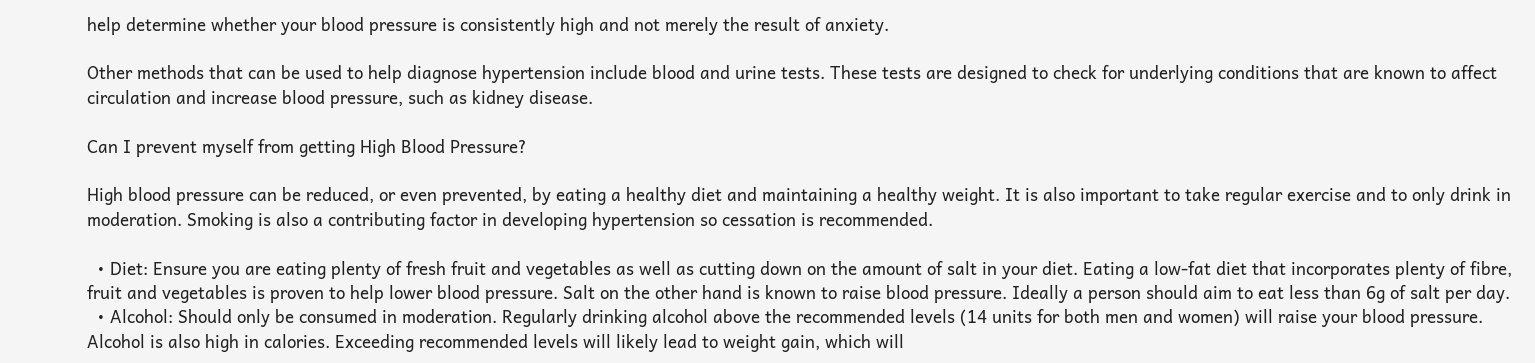help determine whether your blood pressure is consistently high and not merely the result of anxiety.

Other methods that can be used to help diagnose hypertension include blood and urine tests. These tests are designed to check for underlying conditions that are known to affect circulation and increase blood pressure, such as kidney disease.

Can I prevent myself from getting High Blood Pressure?

High blood pressure can be reduced, or even prevented, by eating a healthy diet and maintaining a healthy weight. It is also important to take regular exercise and to only drink in moderation. Smoking is also a contributing factor in developing hypertension so cessation is recommended.

  • Diet: Ensure you are eating plenty of fresh fruit and vegetables as well as cutting down on the amount of salt in your diet. Eating a low-fat diet that incorporates plenty of fibre, fruit and vegetables is proven to help lower blood pressure. Salt on the other hand is known to raise blood pressure. Ideally a person should aim to eat less than 6g of salt per day.
  • Alcohol: Should only be consumed in moderation. Regularly drinking alcohol above the recommended levels (14 units for both men and women) will raise your blood pressure. Alcohol is also high in calories. Exceeding recommended levels will likely lead to weight gain, which will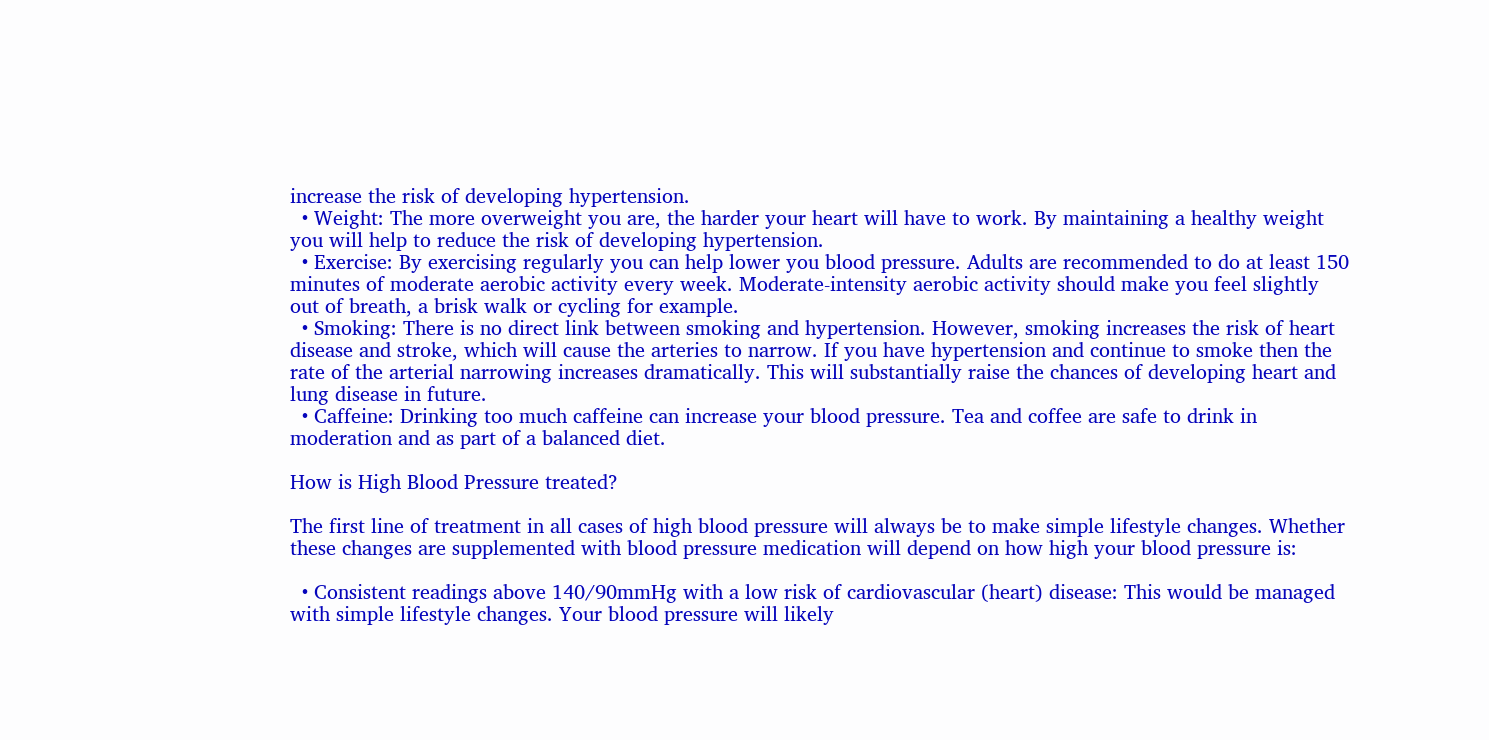increase the risk of developing hypertension.
  • Weight: The more overweight you are, the harder your heart will have to work. By maintaining a healthy weight you will help to reduce the risk of developing hypertension.
  • Exercise: By exercising regularly you can help lower you blood pressure. Adults are recommended to do at least 150 minutes of moderate aerobic activity every week. Moderate-intensity aerobic activity should make you feel slightly out of breath, a brisk walk or cycling for example.
  • Smoking: There is no direct link between smoking and hypertension. However, smoking increases the risk of heart disease and stroke, which will cause the arteries to narrow. If you have hypertension and continue to smoke then the rate of the arterial narrowing increases dramatically. This will substantially raise the chances of developing heart and lung disease in future.
  • Caffeine: Drinking too much caffeine can increase your blood pressure. Tea and coffee are safe to drink in moderation and as part of a balanced diet.

How is High Blood Pressure treated?

The first line of treatment in all cases of high blood pressure will always be to make simple lifestyle changes. Whether these changes are supplemented with blood pressure medication will depend on how high your blood pressure is:

  • Consistent readings above 140/90mmHg with a low risk of cardiovascular (heart) disease: This would be managed with simple lifestyle changes. Your blood pressure will likely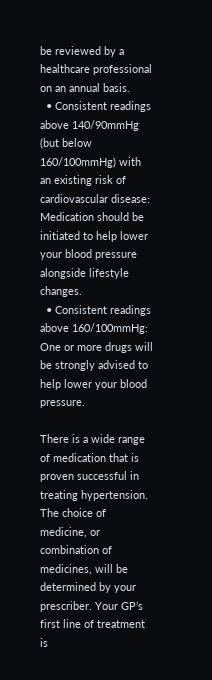be reviewed by a healthcare professional on an annual basis.
  • Consistent readings above 140/90mmHg (but below 160/100mmHg) with an existing risk of cardiovascular disease: Medication should be initiated to help lower your blood pressure alongside lifestyle changes.
  • Consistent readings above 160/100mmHg: One or more drugs will be strongly advised to help lower your blood pressure.

There is a wide range of medication that is proven successful in treating hypertension. The choice of medicine, or combination of medicines, will be determined by your prescriber. Your GP’s first line of treatment is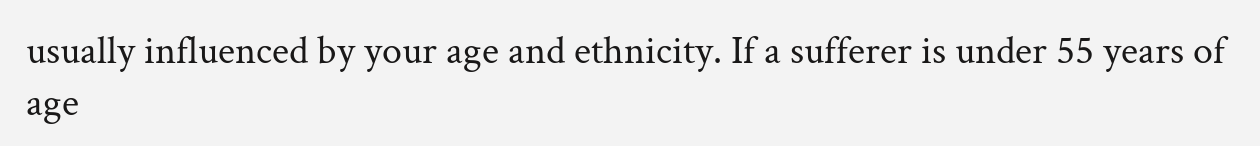usually influenced by your age and ethnicity. If a sufferer is under 55 years of age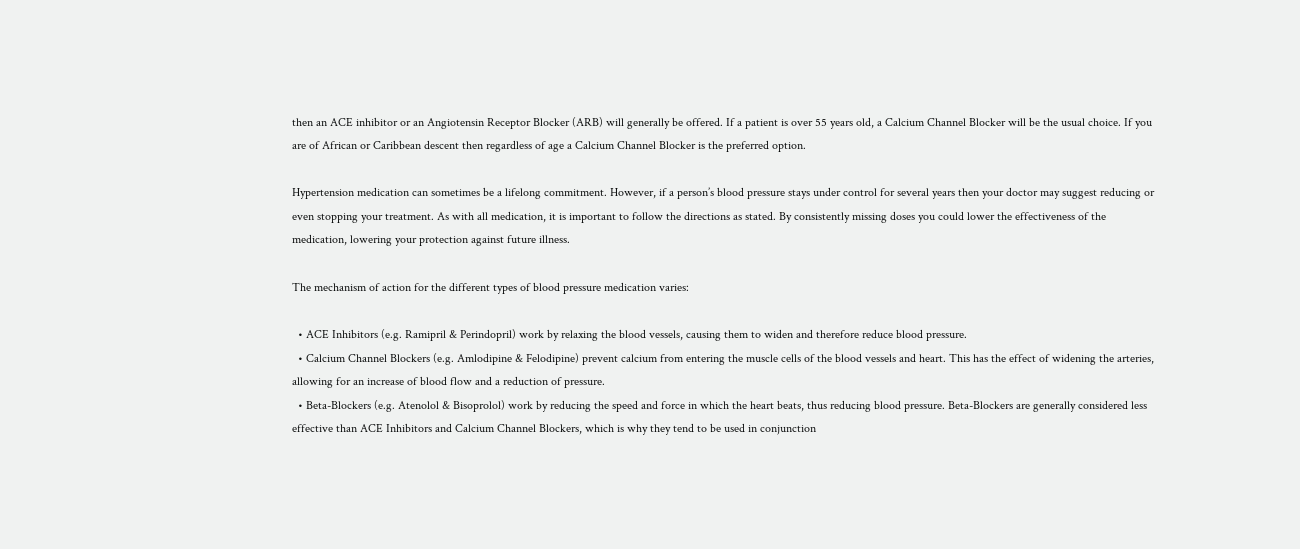then an ACE inhibitor or an Angiotensin Receptor Blocker (ARB) will generally be offered. If a patient is over 55 years old, a Calcium Channel Blocker will be the usual choice. If you are of African or Caribbean descent then regardless of age a Calcium Channel Blocker is the preferred option.

Hypertension medication can sometimes be a lifelong commitment. However, if a person’s blood pressure stays under control for several years then your doctor may suggest reducing or even stopping your treatment. As with all medication, it is important to follow the directions as stated. By consistently missing doses you could lower the effectiveness of the medication, lowering your protection against future illness.

The mechanism of action for the different types of blood pressure medication varies:

  • ACE Inhibitors (e.g. Ramipril & Perindopril) work by relaxing the blood vessels, causing them to widen and therefore reduce blood pressure.
  • Calcium Channel Blockers (e.g. Amlodipine & Felodipine) prevent calcium from entering the muscle cells of the blood vessels and heart. This has the effect of widening the arteries, allowing for an increase of blood flow and a reduction of pressure.
  • Beta-Blockers (e.g. Atenolol & Bisoprolol) work by reducing the speed and force in which the heart beats, thus reducing blood pressure. Beta-Blockers are generally considered less effective than ACE Inhibitors and Calcium Channel Blockers, which is why they tend to be used in conjunction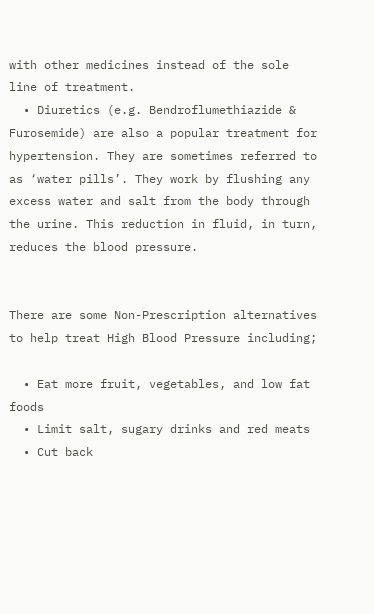with other medicines instead of the sole line of treatment.
  • Diuretics (e.g. Bendroflumethiazide & Furosemide) are also a popular treatment for hypertension. They are sometimes referred to as ‘water pills’. They work by flushing any excess water and salt from the body through the urine. This reduction in fluid, in turn, reduces the blood pressure.


There are some Non-Prescription alternatives to help treat High Blood Pressure including;

  • Eat more fruit, vegetables, and low fat foods
  • Limit salt, sugary drinks and red meats
  • Cut back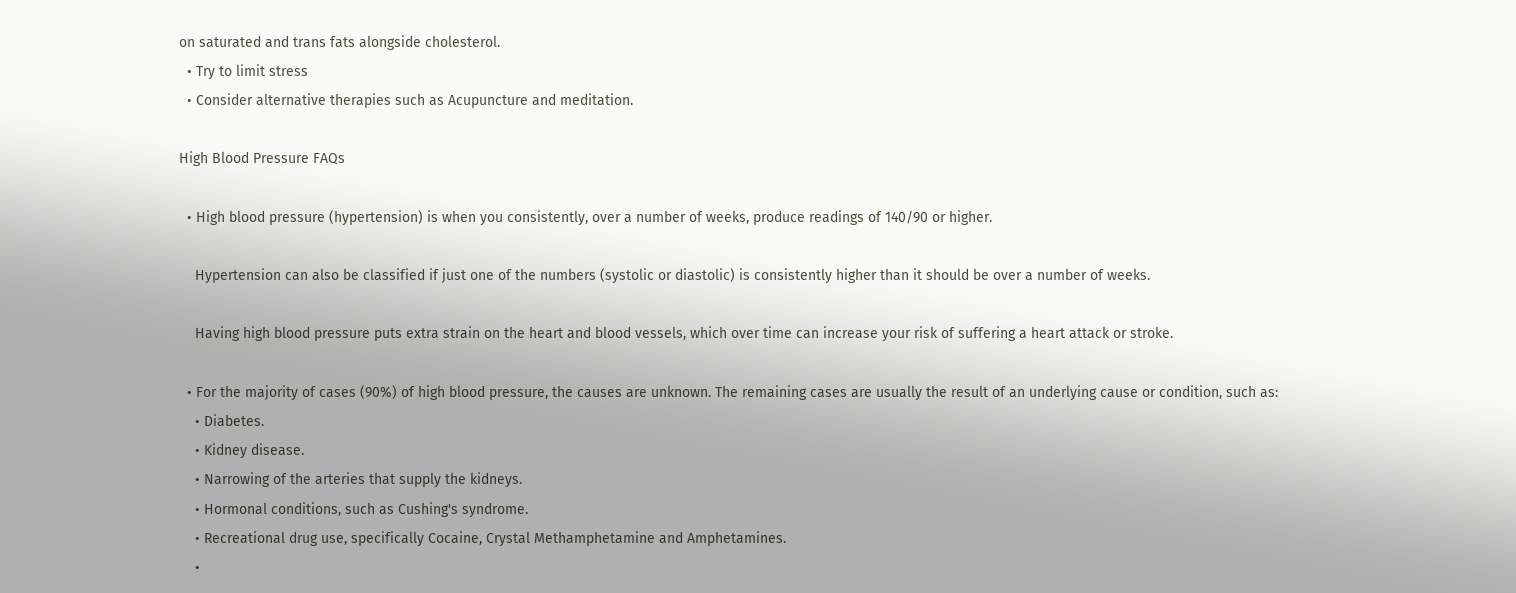on saturated and trans fats alongside cholesterol.
  • Try to limit stress
  • Consider alternative therapies such as Acupuncture and meditation.

High Blood Pressure FAQs

  • High blood pressure (hypertension) is when you consistently, over a number of weeks, produce readings of 140/90 or higher.

    Hypertension can also be classified if just one of the numbers (systolic or diastolic) is consistently higher than it should be over a number of weeks.

    Having high blood pressure puts extra strain on the heart and blood vessels, which over time can increase your risk of suffering a heart attack or stroke.

  • For the majority of cases (90%) of high blood pressure, the causes are unknown. The remaining cases are usually the result of an underlying cause or condition, such as:
    • Diabetes.
    • Kidney disease.
    • Narrowing of the arteries that supply the kidneys.
    • Hormonal conditions, such as Cushing's syndrome.
    • Recreational drug use, specifically Cocaine, Crystal Methamphetamine and Amphetamines.
    •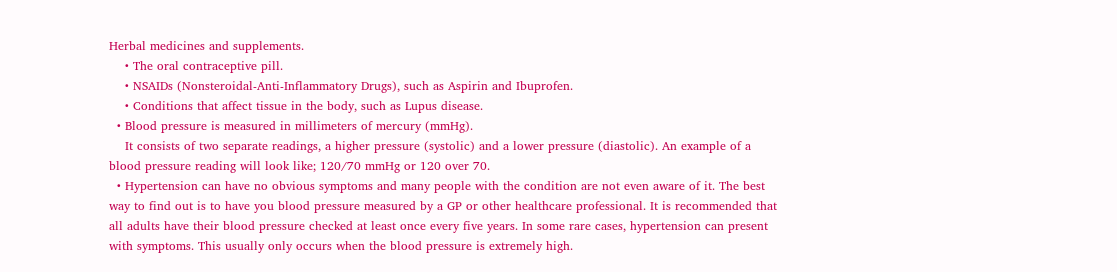Herbal medicines and supplements.
    • The oral contraceptive pill.
    • NSAIDs (Nonsteroidal-Anti-Inflammatory Drugs), such as Aspirin and Ibuprofen.
    • Conditions that affect tissue in the body, such as Lupus disease.
  • Blood pressure is measured in millimeters of mercury (mmHg).
    It consists of two separate readings, a higher pressure (systolic) and a lower pressure (diastolic). An example of a blood pressure reading will look like; 120/70 mmHg or 120 over 70.
  • Hypertension can have no obvious symptoms and many people with the condition are not even aware of it. The best way to find out is to have you blood pressure measured by a GP or other healthcare professional. It is recommended that all adults have their blood pressure checked at least once every five years. In some rare cases, hypertension can present with symptoms. This usually only occurs when the blood pressure is extremely high.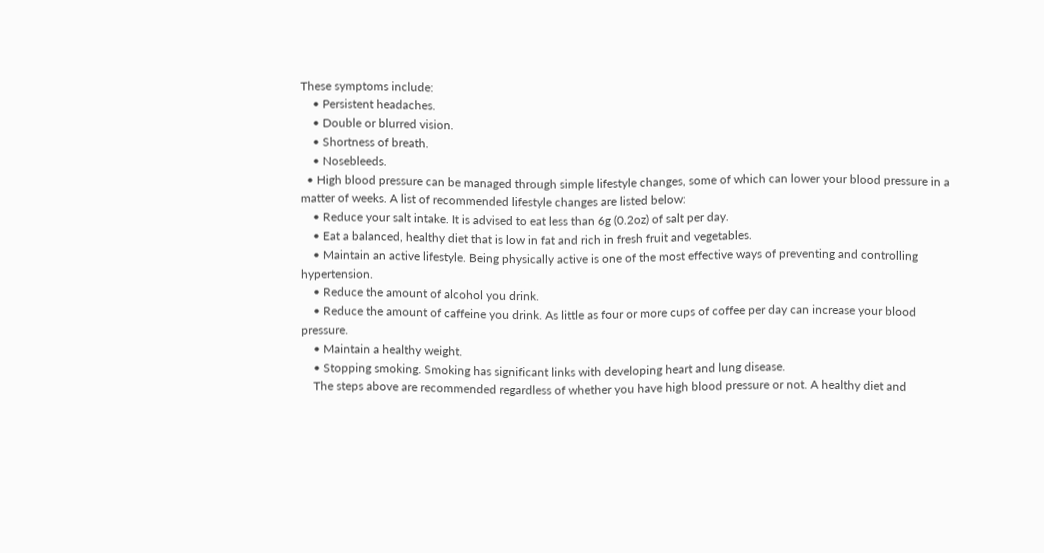These symptoms include:
    • Persistent headaches.
    • Double or blurred vision.
    • Shortness of breath.
    • Nosebleeds.
  • High blood pressure can be managed through simple lifestyle changes, some of which can lower your blood pressure in a matter of weeks. A list of recommended lifestyle changes are listed below:
    • Reduce your salt intake. It is advised to eat less than 6g (0.2oz) of salt per day.
    • Eat a balanced, healthy diet that is low in fat and rich in fresh fruit and vegetables.
    • Maintain an active lifestyle. Being physically active is one of the most effective ways of preventing and controlling hypertension.
    • Reduce the amount of alcohol you drink.
    • Reduce the amount of caffeine you drink. As little as four or more cups of coffee per day can increase your blood pressure.
    • Maintain a healthy weight.
    • Stopping smoking. Smoking has significant links with developing heart and lung disease.
    The steps above are recommended regardless of whether you have high blood pressure or not. A healthy diet and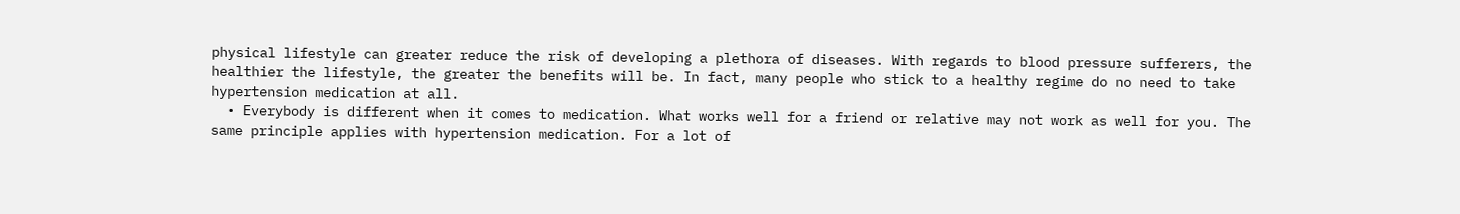physical lifestyle can greater reduce the risk of developing a plethora of diseases. With regards to blood pressure sufferers, the healthier the lifestyle, the greater the benefits will be. In fact, many people who stick to a healthy regime do no need to take hypertension medication at all.
  • Everybody is different when it comes to medication. What works well for a friend or relative may not work as well for you. The same principle applies with hypertension medication. For a lot of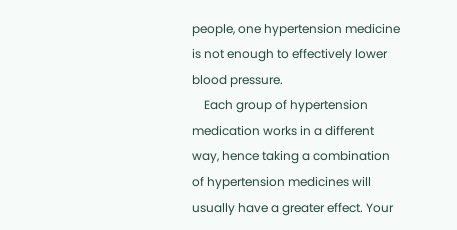people, one hypertension medicine is not enough to effectively lower blood pressure.
    Each group of hypertension medication works in a different way, hence taking a combination of hypertension medicines will usually have a greater effect. Your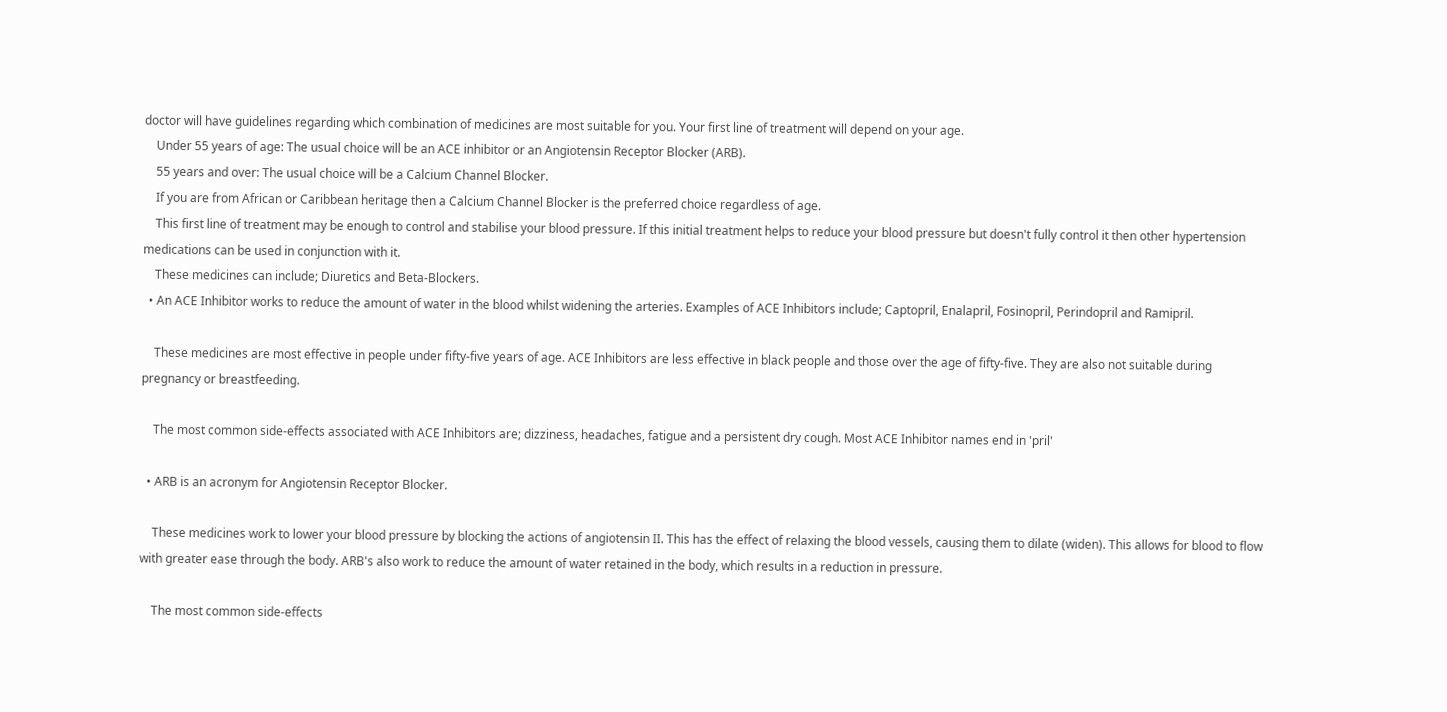doctor will have guidelines regarding which combination of medicines are most suitable for you. Your first line of treatment will depend on your age.
    Under 55 years of age: The usual choice will be an ACE inhibitor or an Angiotensin Receptor Blocker (ARB).
    55 years and over: The usual choice will be a Calcium Channel Blocker.
    If you are from African or Caribbean heritage then a Calcium Channel Blocker is the preferred choice regardless of age.
    This first line of treatment may be enough to control and stabilise your blood pressure. If this initial treatment helps to reduce your blood pressure but doesn't fully control it then other hypertension medications can be used in conjunction with it.
    These medicines can include; Diuretics and Beta-Blockers.
  • An ACE Inhibitor works to reduce the amount of water in the blood whilst widening the arteries. Examples of ACE Inhibitors include; Captopril, Enalapril, Fosinopril, Perindopril and Ramipril.

    These medicines are most effective in people under fifty-five years of age. ACE Inhibitors are less effective in black people and those over the age of fifty-five. They are also not suitable during pregnancy or breastfeeding.

    The most common side-effects associated with ACE Inhibitors are; dizziness, headaches, fatigue and a persistent dry cough. Most ACE Inhibitor names end in 'pril'

  • ARB is an acronym for Angiotensin Receptor Blocker.

    These medicines work to lower your blood pressure by blocking the actions of angiotensin II. This has the effect of relaxing the blood vessels, causing them to dilate (widen). This allows for blood to flow with greater ease through the body. ARB's also work to reduce the amount of water retained in the body, which results in a reduction in pressure.

    The most common side-effects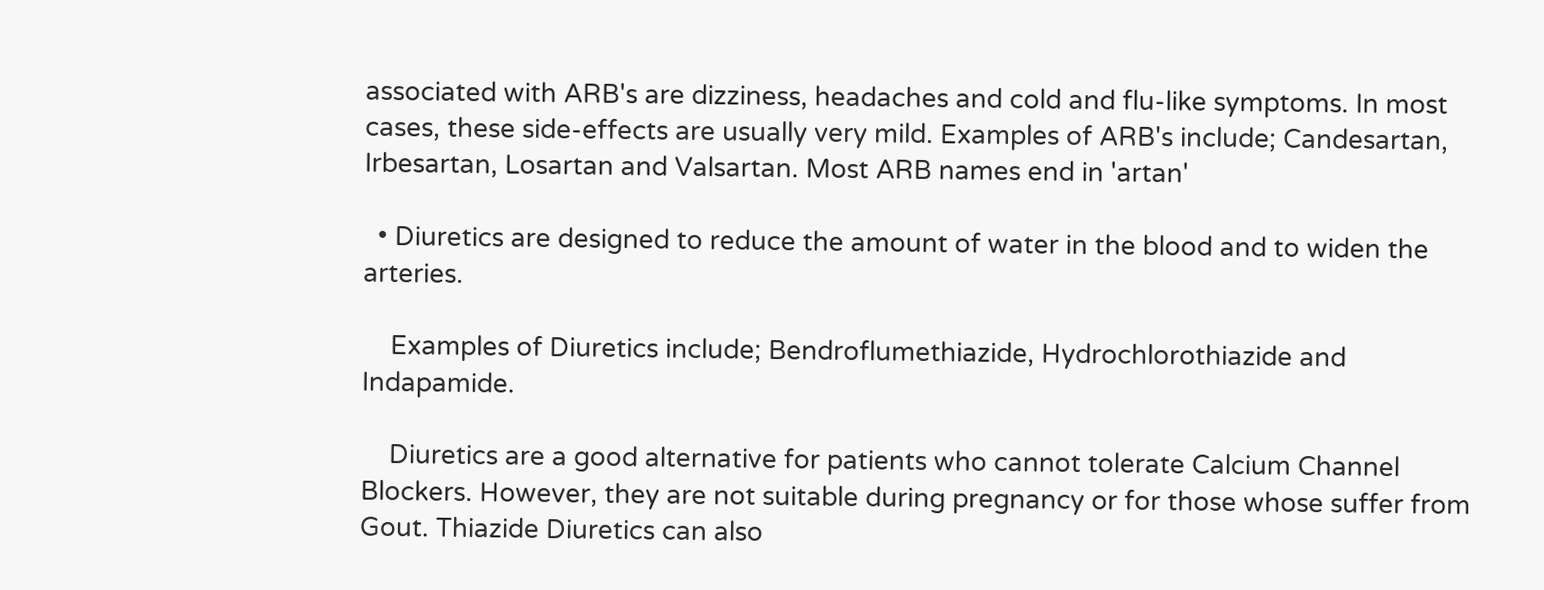associated with ARB's are dizziness, headaches and cold and flu-like symptoms. In most cases, these side-effects are usually very mild. Examples of ARB's include; Candesartan, Irbesartan, Losartan and Valsartan. Most ARB names end in 'artan'

  • Diuretics are designed to reduce the amount of water in the blood and to widen the arteries.

    Examples of Diuretics include; Bendroflumethiazide, Hydrochlorothiazide and Indapamide.

    Diuretics are a good alternative for patients who cannot tolerate Calcium Channel Blockers. However, they are not suitable during pregnancy or for those whose suffer from Gout. Thiazide Diuretics can also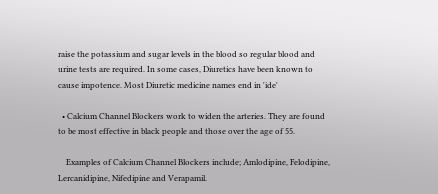raise the potassium and sugar levels in the blood so regular blood and urine tests are required. In some cases, Diuretics have been known to cause impotence. Most Diuretic medicine names end in 'ide'

  • Calcium Channel Blockers work to widen the arteries. They are found to be most effective in black people and those over the age of 55.

    Examples of Calcium Channel Blockers include; Amlodipine, Felodipine, Lercanidipine, Nifedipine and Verapamil.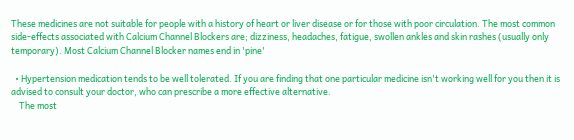These medicines are not suitable for people with a history of heart or liver disease or for those with poor circulation. The most common side-effects associated with Calcium Channel Blockers are; dizziness, headaches, fatigue, swollen ankles and skin rashes (usually only temporary). Most Calcium Channel Blocker names end in 'pine'

  • Hypertension medication tends to be well tolerated. If you are finding that one particular medicine isn't working well for you then it is advised to consult your doctor, who can prescribe a more effective alternative.
    The most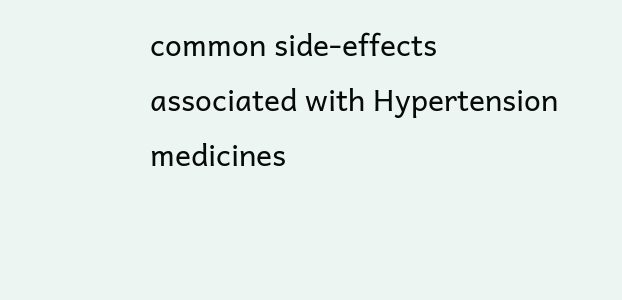common side-effects associated with Hypertension medicines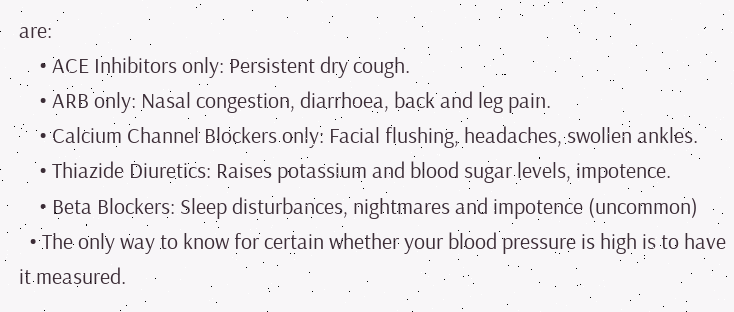are:
    • ACE Inhibitors only: Persistent dry cough.
    • ARB only: Nasal congestion, diarrhoea, back and leg pain.
    • Calcium Channel Blockers only: Facial flushing, headaches, swollen ankles.
    • Thiazide Diuretics: Raises potassium and blood sugar levels, impotence.
    • Beta Blockers: Sleep disturbances, nightmares and impotence (uncommon)
  • The only way to know for certain whether your blood pressure is high is to have it measured.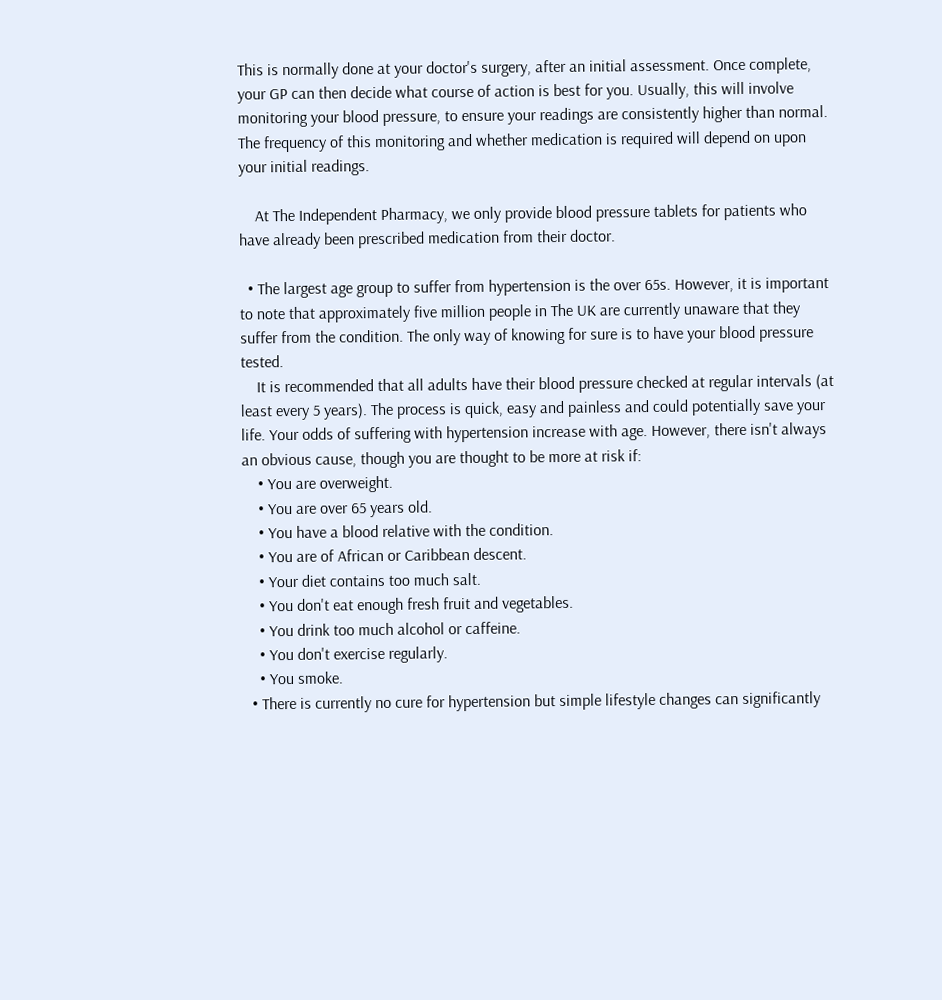This is normally done at your doctor's surgery, after an initial assessment. Once complete, your GP can then decide what course of action is best for you. Usually, this will involve monitoring your blood pressure, to ensure your readings are consistently higher than normal. The frequency of this monitoring and whether medication is required will depend on upon your initial readings.

    At The Independent Pharmacy, we only provide blood pressure tablets for patients who have already been prescribed medication from their doctor.

  • The largest age group to suffer from hypertension is the over 65s. However, it is important to note that approximately five million people in The UK are currently unaware that they suffer from the condition. The only way of knowing for sure is to have your blood pressure tested.
    It is recommended that all adults have their blood pressure checked at regular intervals (at least every 5 years). The process is quick, easy and painless and could potentially save your life. Your odds of suffering with hypertension increase with age. However, there isn't always an obvious cause, though you are thought to be more at risk if:
    • You are overweight.
    • You are over 65 years old.
    • You have a blood relative with the condition.
    • You are of African or Caribbean descent.
    • Your diet contains too much salt.
    • You don't eat enough fresh fruit and vegetables.
    • You drink too much alcohol or caffeine.
    • You don't exercise regularly.
    • You smoke.
  • There is currently no cure for hypertension but simple lifestyle changes can significantly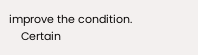improve the condition.
    Certain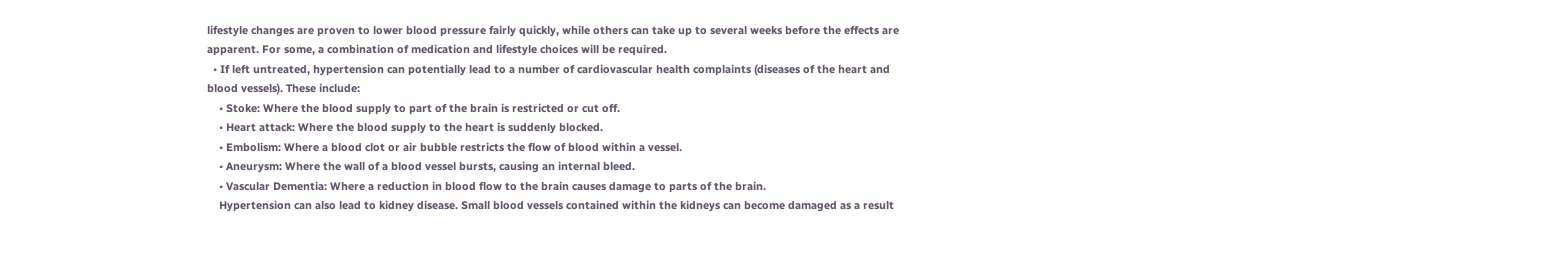lifestyle changes are proven to lower blood pressure fairly quickly, while others can take up to several weeks before the effects are apparent. For some, a combination of medication and lifestyle choices will be required.
  • If left untreated, hypertension can potentially lead to a number of cardiovascular health complaints (diseases of the heart and blood vessels). These include:
    • Stoke: Where the blood supply to part of the brain is restricted or cut off.
    • Heart attack: Where the blood supply to the heart is suddenly blocked.
    • Embolism: Where a blood clot or air bubble restricts the flow of blood within a vessel.
    • Aneurysm: Where the wall of a blood vessel bursts, causing an internal bleed.
    • Vascular Dementia: Where a reduction in blood flow to the brain causes damage to parts of the brain.
    Hypertension can also lead to kidney disease. Small blood vessels contained within the kidneys can become damaged as a result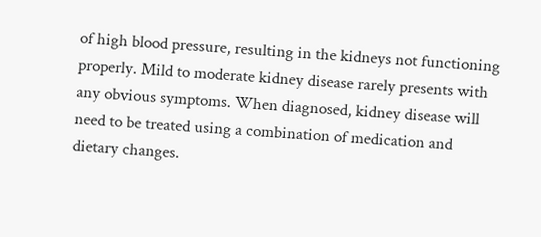of high blood pressure, resulting in the kidneys not functioning properly. Mild to moderate kidney disease rarely presents with any obvious symptoms. When diagnosed, kidney disease will need to be treated using a combination of medication and dietary changes.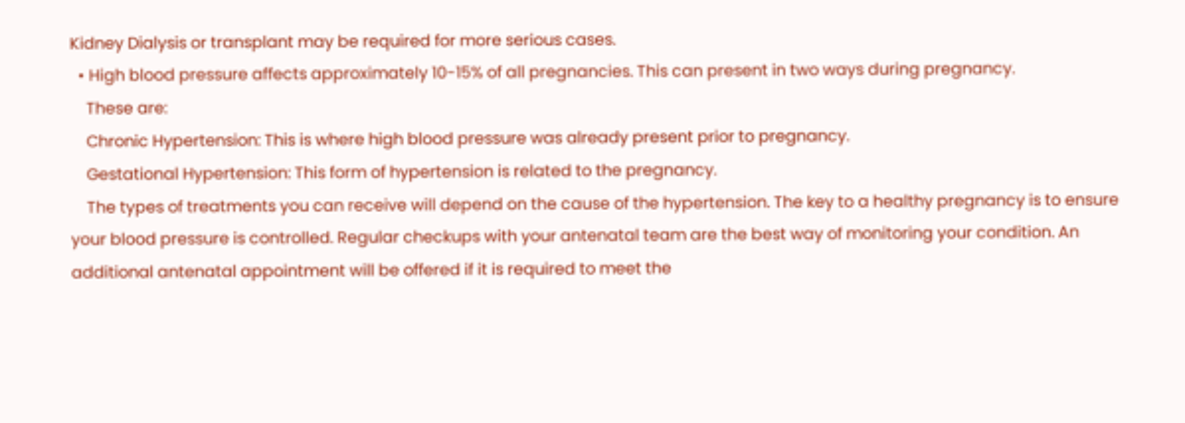Kidney Dialysis or transplant may be required for more serious cases.
  • High blood pressure affects approximately 10-15% of all pregnancies. This can present in two ways during pregnancy.
    These are:
    Chronic Hypertension: This is where high blood pressure was already present prior to pregnancy.
    Gestational Hypertension: This form of hypertension is related to the pregnancy.
    The types of treatments you can receive will depend on the cause of the hypertension. The key to a healthy pregnancy is to ensure your blood pressure is controlled. Regular checkups with your antenatal team are the best way of monitoring your condition. An additional antenatal appointment will be offered if it is required to meet the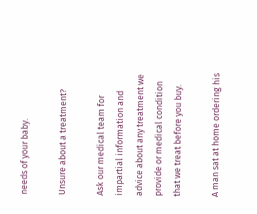needs of your baby.

Unsure about a treatment?

Ask our medical team for impartial information and advice about any treatment we provide or medical condition that we treat before you buy.

A man sat at home ordering his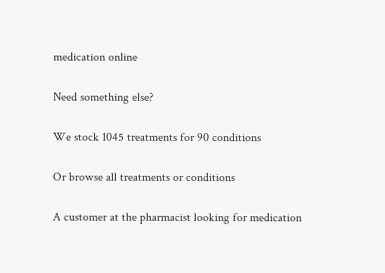medication online

Need something else?

We stock 1045 treatments for 90 conditions

Or browse all treatments or conditions

A customer at the pharmacist looking for medication